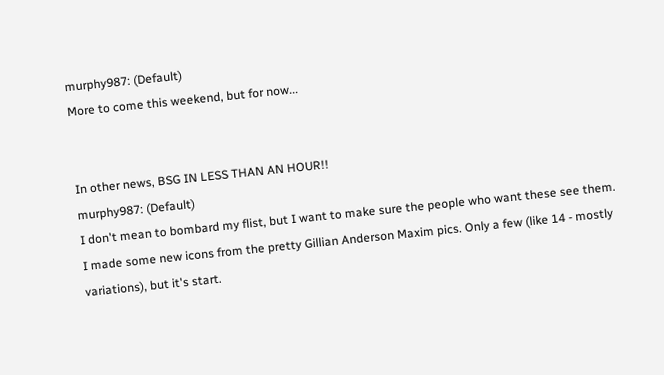murphy987: (Default)
More to come this weekend, but for now...


In other news, BSG IN LESS THAN AN HOUR!!
murphy987: (Default)
I don't mean to bombard my flist, but I want to make sure the people who want these see them. I made some new icons from the pretty Gillian Anderson Maxim pics. Only a few (like 14 - mostly variations), but it's start.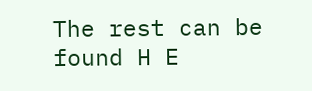The rest can be found H E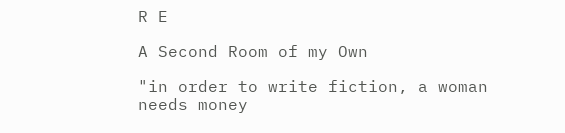R E

A Second Room of my Own

"in order to write fiction, a woman needs money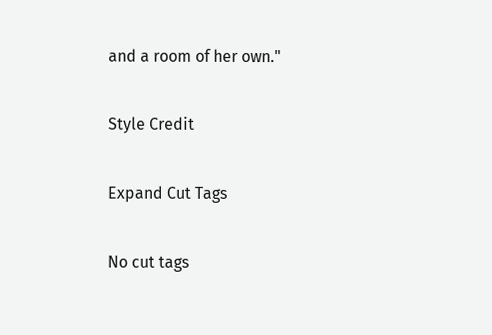and a room of her own."

Style Credit

Expand Cut Tags

No cut tags